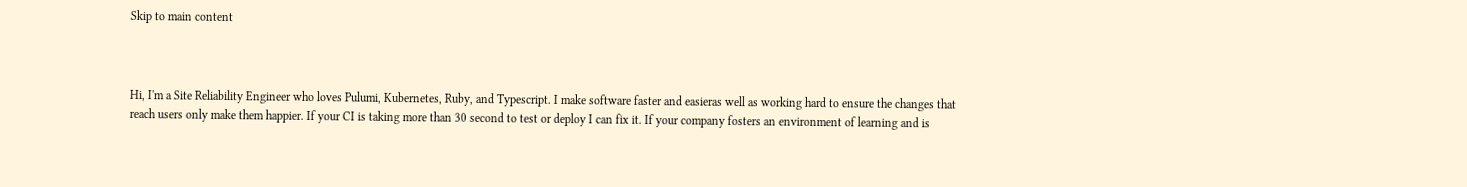Skip to main content



Hi, I'm a Site Reliability Engineer who loves Pulumi, Kubernetes, Ruby, and Typescript. I make software faster and easieras well as working hard to ensure the changes that reach users only make them happier. If your CI is taking more than 30 second to test or deploy I can fix it. If your company fosters an environment of learning and is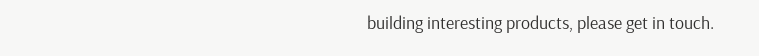building interesting products, please get in touch.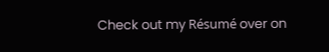Check out my Résumé over on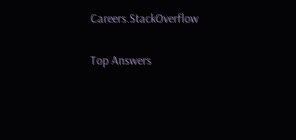Careers.StackOverflow


Top Answers